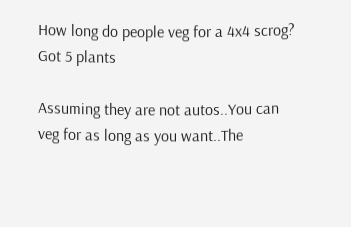How long do people veg for a 4x4 scrog? Got 5 plants

Assuming they are not autos..You can veg for as long as you want..The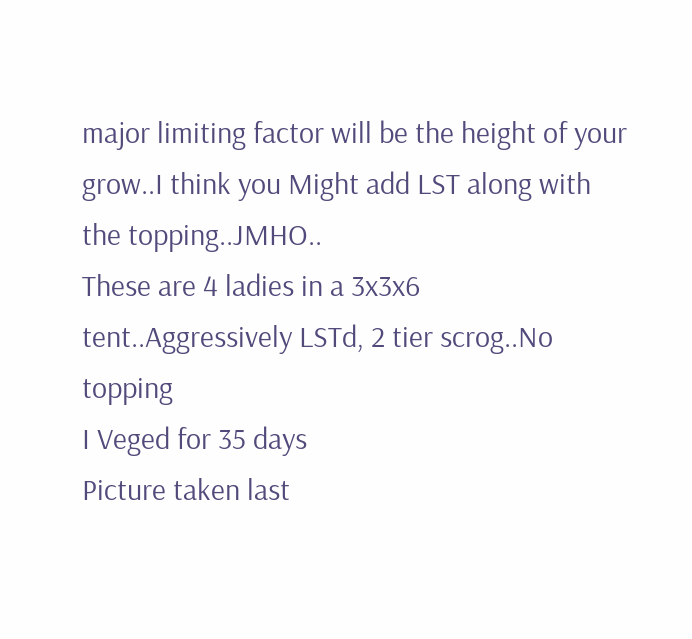major limiting factor will be the height of your grow..I think you Might add LST along with the topping..JMHO..
These are 4 ladies in a 3x3x6 tent..Aggressively LSTd, 2 tier scrog..No topping
I Veged for 35 days
Picture taken last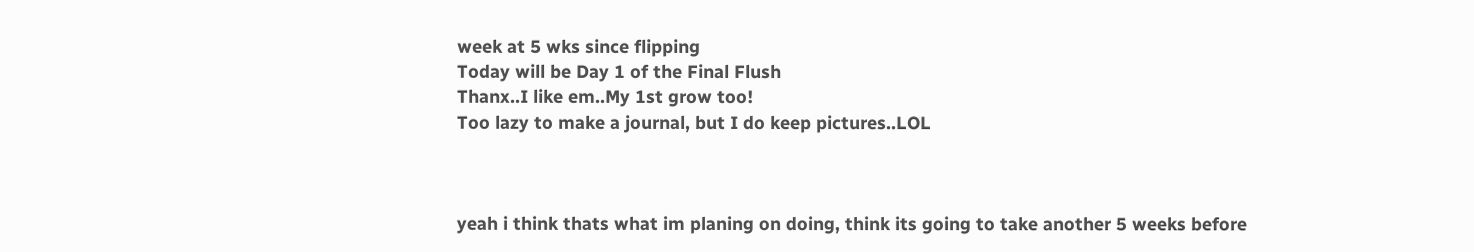week at 5 wks since flipping
Today will be Day 1 of the Final Flush
Thanx..I like em..My 1st grow too!
Too lazy to make a journal, but I do keep pictures..LOL



yeah i think thats what im planing on doing, think its going to take another 5 weeks before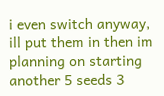i even switch anyway, ill put them in then im planning on starting another 5 seeds 3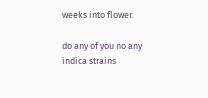weeks into flower.

do any of you no any indica strains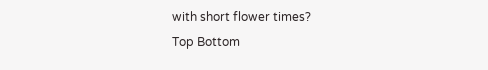with short flower times?
Top Bottom